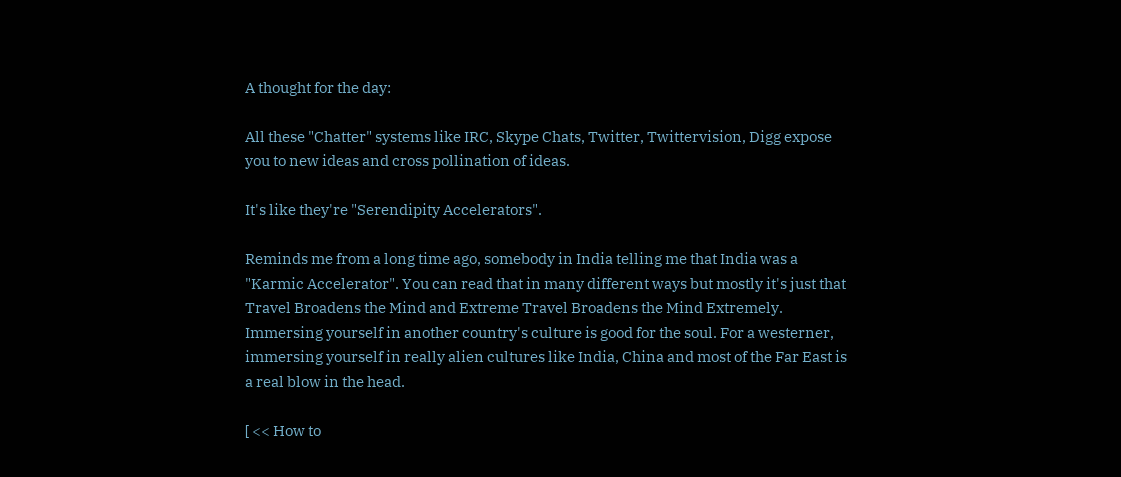A thought for the day:

All these "Chatter" systems like IRC, Skype Chats, Twitter, Twittervision, Digg expose you to new ideas and cross pollination of ideas.

It's like they're "Serendipity Accelerators".

Reminds me from a long time ago, somebody in India telling me that India was a "Karmic Accelerator". You can read that in many different ways but mostly it's just that Travel Broadens the Mind and Extreme Travel Broadens the Mind Extremely. Immersing yourself in another country's culture is good for the soul. For a westerner, immersing yourself in really alien cultures like India, China and most of the Far East is a real blow in the head.

[ << How to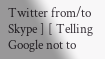Twitter from/to Skype ] [ Telling Google not to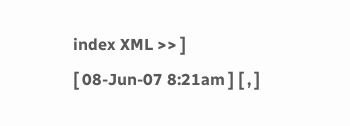index XML >> ]
[ 08-Jun-07 8:21am ] [ , ]